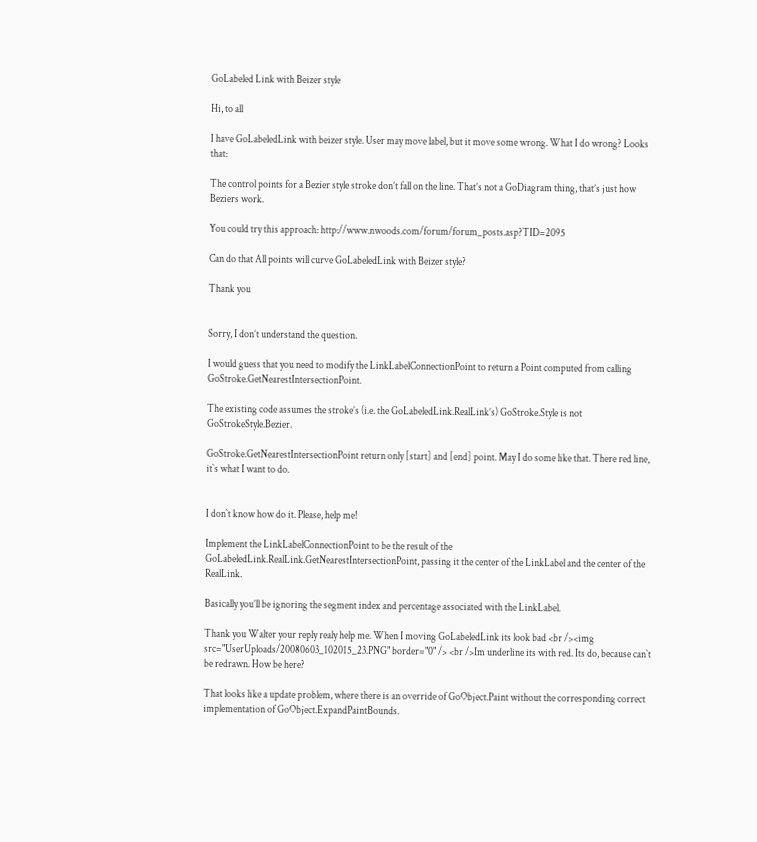GoLabeled Link with Beizer style

Hi, to all

I have GoLabeledLink with beizer style. User may move label, but it move some wrong. What I do wrong? Looks that:

The control points for a Bezier style stroke don’t fall on the line. That’s not a GoDiagram thing, that’s just how Beziers work.

You could try this approach: http://www.nwoods.com/forum/forum_posts.asp?TID=2095

Can do that All points will curve GoLabeledLink with Beizer style?

Thank you


Sorry, I don’t understand the question.

I would guess that you need to modify the LinkLabelConnectionPoint to return a Point computed from calling GoStroke.GetNearestIntersectionPoint.

The existing code assumes the stroke’s (i.e. the GoLabeledLink.RealLink’s) GoStroke.Style is not GoStrokeStyle.Bezier.

GoStroke.GetNearestIntersectionPoint return only [start] and [end] point. May I do some like that. There red line, it`s what I want to do.


I don`t know how do it. Please, help me!

Implement the LinkLabelConnectionPoint to be the result of the GoLabeledLink.RealLink.GetNearestIntersectionPoint, passing it the center of the LinkLabel and the center of the RealLink.

Basically you’ll be ignoring the segment index and percentage associated with the LinkLabel.

Thank you Walter your reply realy help me. When I moving GoLabeledLink its look bad <br /><img src="UserUploads/20080603_102015_23.PNG" border="0" /> <br />Im underline its with red. Its do, because can`t be redrawn. How be here?

That looks like a update problem, where there is an override of GoObject.Paint without the corresponding correct implementation of GoObject.ExpandPaintBounds.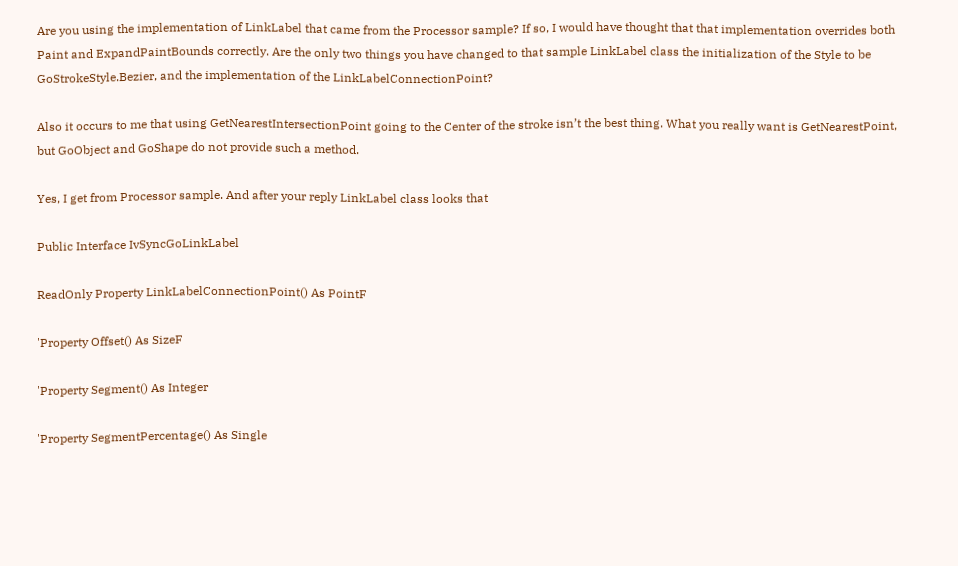Are you using the implementation of LinkLabel that came from the Processor sample? If so, I would have thought that that implementation overrides both Paint and ExpandPaintBounds correctly. Are the only two things you have changed to that sample LinkLabel class the initialization of the Style to be GoStrokeStyle.Bezier, and the implementation of the LinkLabelConnectionPoint?

Also it occurs to me that using GetNearestIntersectionPoint going to the Center of the stroke isn’t the best thing. What you really want is GetNearestPoint, but GoObject and GoShape do not provide such a method.

Yes, I get from Processor sample. And after your reply LinkLabel class looks that

Public Interface IvSyncGoLinkLabel

ReadOnly Property LinkLabelConnectionPoint() As PointF

'Property Offset() As SizeF

'Property Segment() As Integer

'Property SegmentPercentage() As Single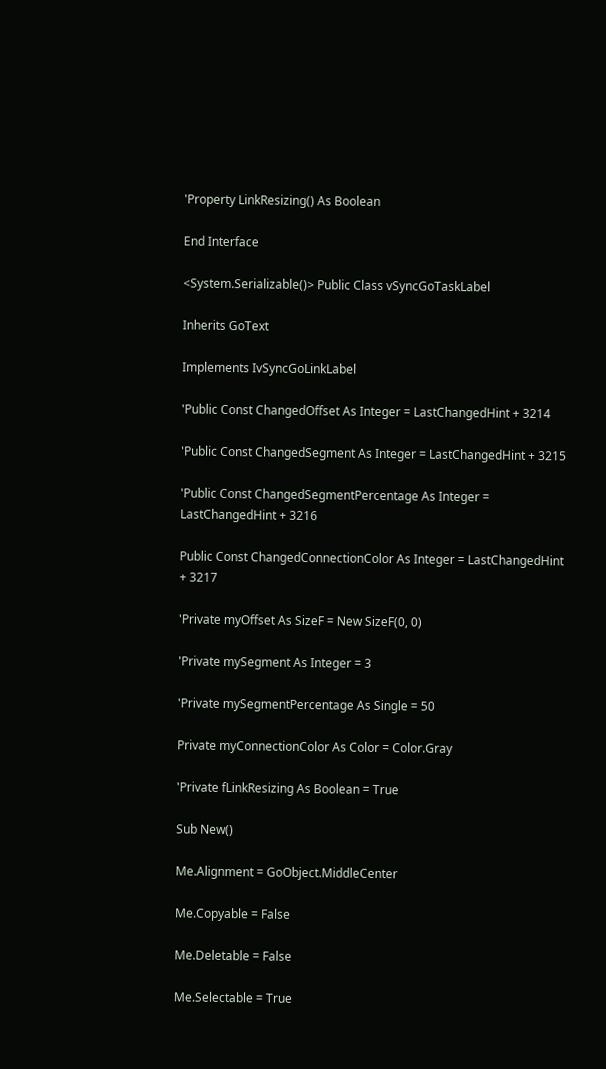'Property LinkResizing() As Boolean

End Interface

<System.Serializable()> Public Class vSyncGoTaskLabel

Inherits GoText

Implements IvSyncGoLinkLabel

'Public Const ChangedOffset As Integer = LastChangedHint + 3214

'Public Const ChangedSegment As Integer = LastChangedHint + 3215

'Public Const ChangedSegmentPercentage As Integer = LastChangedHint + 3216

Public Const ChangedConnectionColor As Integer = LastChangedHint + 3217

'Private myOffset As SizeF = New SizeF(0, 0)

'Private mySegment As Integer = 3

'Private mySegmentPercentage As Single = 50

Private myConnectionColor As Color = Color.Gray

'Private fLinkResizing As Boolean = True

Sub New()

Me.Alignment = GoObject.MiddleCenter

Me.Copyable = False

Me.Deletable = False

Me.Selectable = True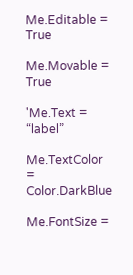Me.Editable = True

Me.Movable = True

'Me.Text = “label”

Me.TextColor = Color.DarkBlue

Me.FontSize =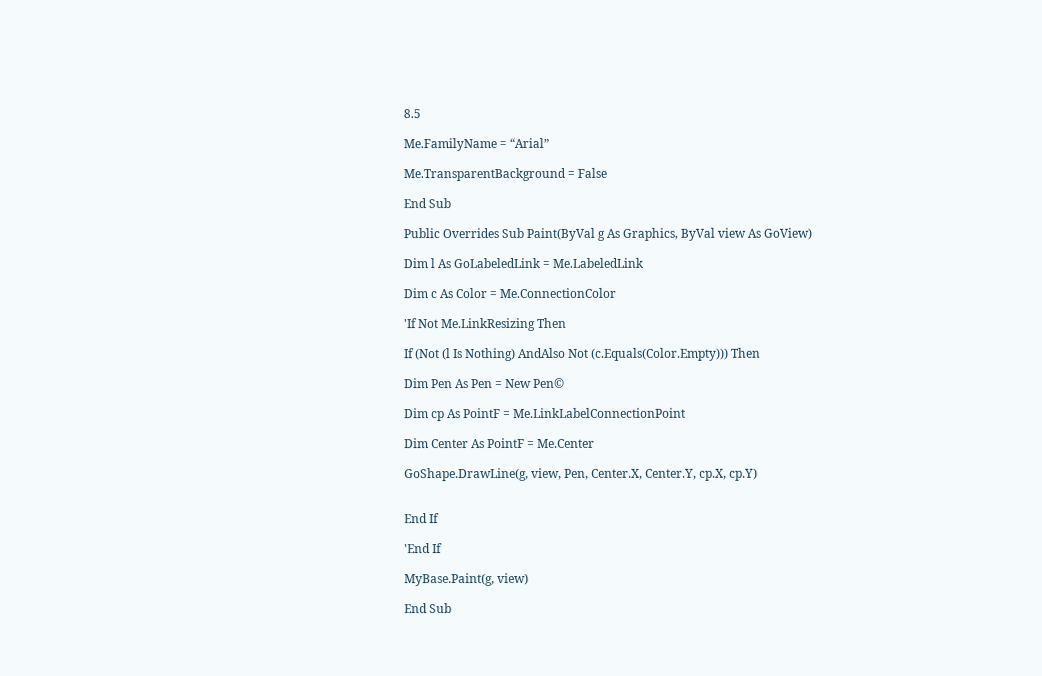8.5

Me.FamilyName = “Arial”

Me.TransparentBackground = False

End Sub

Public Overrides Sub Paint(ByVal g As Graphics, ByVal view As GoView)

Dim l As GoLabeledLink = Me.LabeledLink

Dim c As Color = Me.ConnectionColor

'If Not Me.LinkResizing Then

If (Not (l Is Nothing) AndAlso Not (c.Equals(Color.Empty))) Then

Dim Pen As Pen = New Pen©

Dim cp As PointF = Me.LinkLabelConnectionPoint

Dim Center As PointF = Me.Center

GoShape.DrawLine(g, view, Pen, Center.X, Center.Y, cp.X, cp.Y)


End If

'End If

MyBase.Paint(g, view)

End Sub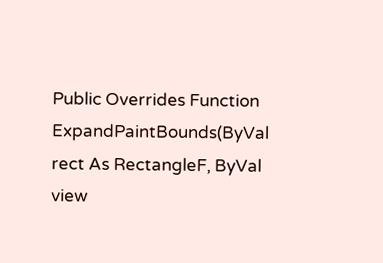Public Overrides Function ExpandPaintBounds(ByVal rect As RectangleF, ByVal view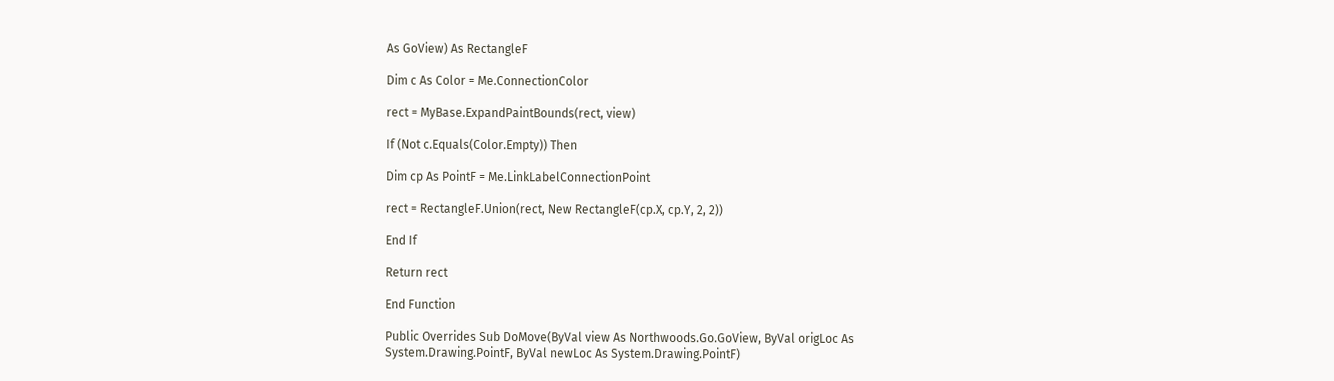As GoView) As RectangleF

Dim c As Color = Me.ConnectionColor

rect = MyBase.ExpandPaintBounds(rect, view)

If (Not c.Equals(Color.Empty)) Then

Dim cp As PointF = Me.LinkLabelConnectionPoint

rect = RectangleF.Union(rect, New RectangleF(cp.X, cp.Y, 2, 2))

End If

Return rect

End Function

Public Overrides Sub DoMove(ByVal view As Northwoods.Go.GoView, ByVal origLoc As System.Drawing.PointF, ByVal newLoc As System.Drawing.PointF)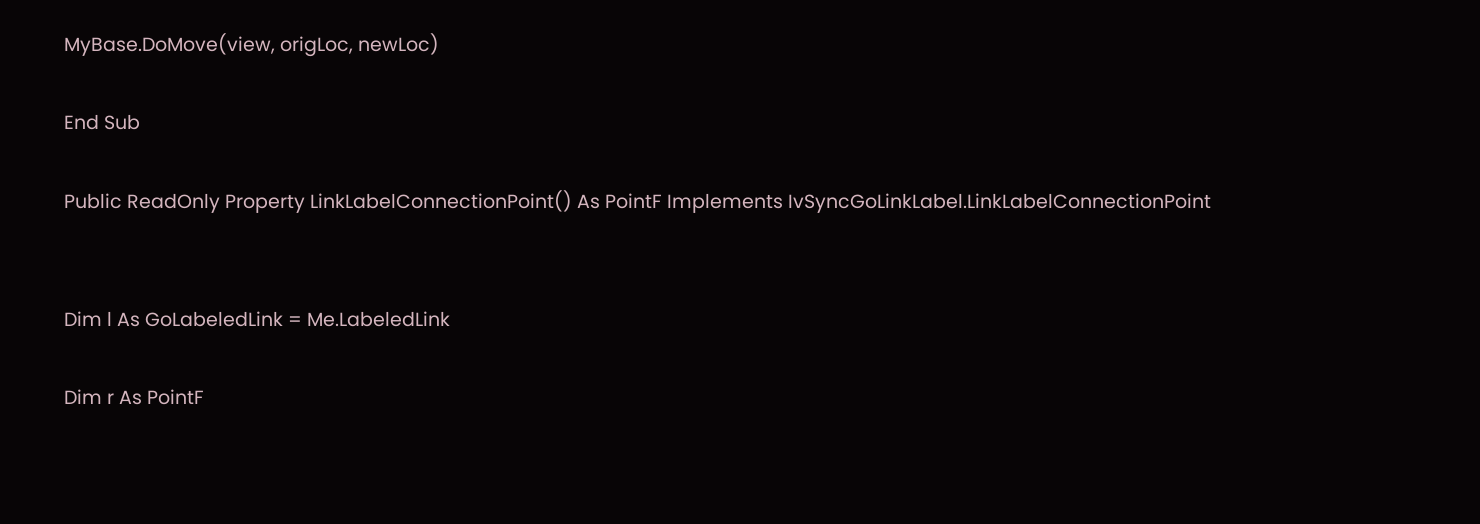MyBase.DoMove(view, origLoc, newLoc)

End Sub

Public ReadOnly Property LinkLabelConnectionPoint() As PointF Implements IvSyncGoLinkLabel.LinkLabelConnectionPoint


Dim l As GoLabeledLink = Me.LabeledLink

Dim r As PointF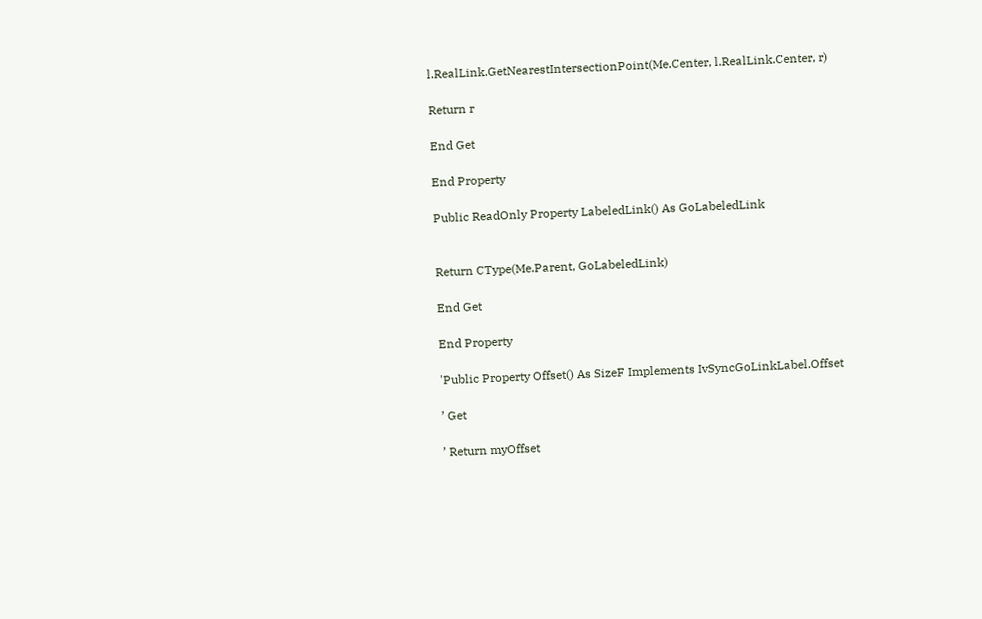l.RealLink.GetNearestIntersectionPoint(Me.Center, l.RealLink.Center, r)

Return r

End Get

End Property

Public ReadOnly Property LabeledLink() As GoLabeledLink


Return CType(Me.Parent, GoLabeledLink)

End Get

End Property

'Public Property Offset() As SizeF Implements IvSyncGoLinkLabel.Offset

’ Get

’ Return myOffset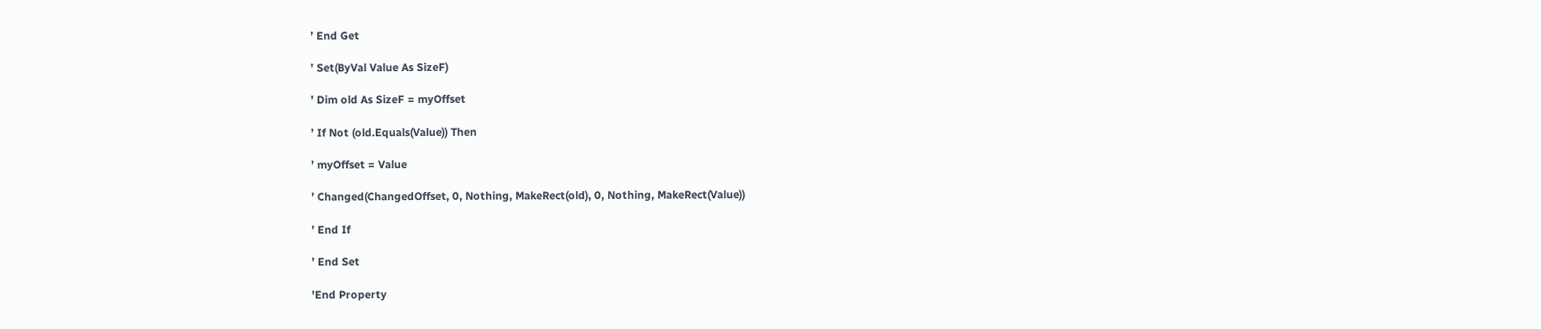’ End Get

’ Set(ByVal Value As SizeF)

’ Dim old As SizeF = myOffset

’ If Not (old.Equals(Value)) Then

’ myOffset = Value

’ Changed(ChangedOffset, 0, Nothing, MakeRect(old), 0, Nothing, MakeRect(Value))

’ End If

’ End Set

'End Property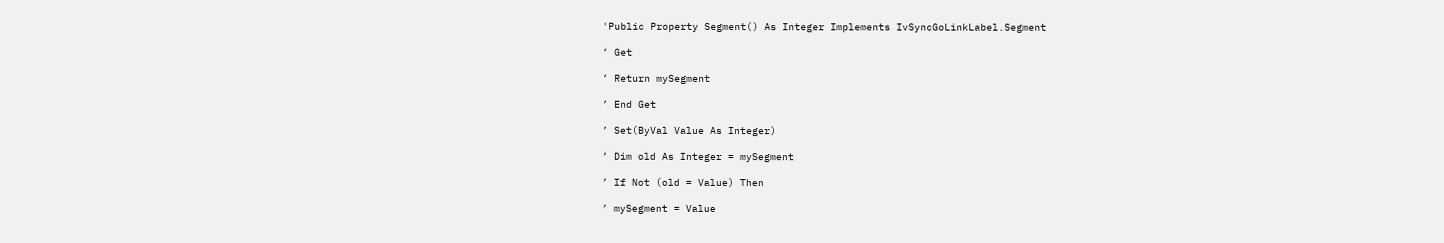'Public Property Segment() As Integer Implements IvSyncGoLinkLabel.Segment

’ Get

’ Return mySegment

’ End Get

’ Set(ByVal Value As Integer)

’ Dim old As Integer = mySegment

’ If Not (old = Value) Then

’ mySegment = Value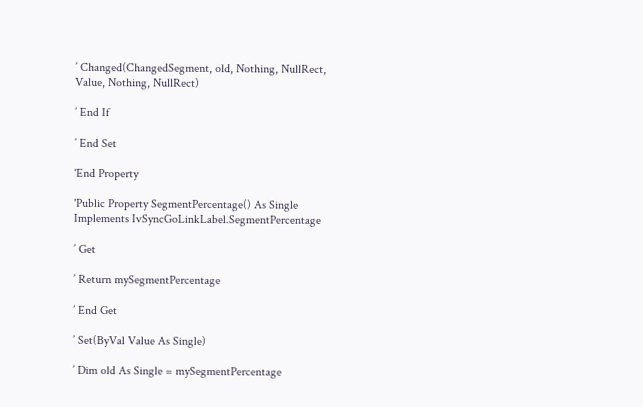’ Changed(ChangedSegment, old, Nothing, NullRect, Value, Nothing, NullRect)

’ End If

’ End Set

'End Property

'Public Property SegmentPercentage() As Single Implements IvSyncGoLinkLabel.SegmentPercentage

’ Get

’ Return mySegmentPercentage

’ End Get

’ Set(ByVal Value As Single)

’ Dim old As Single = mySegmentPercentage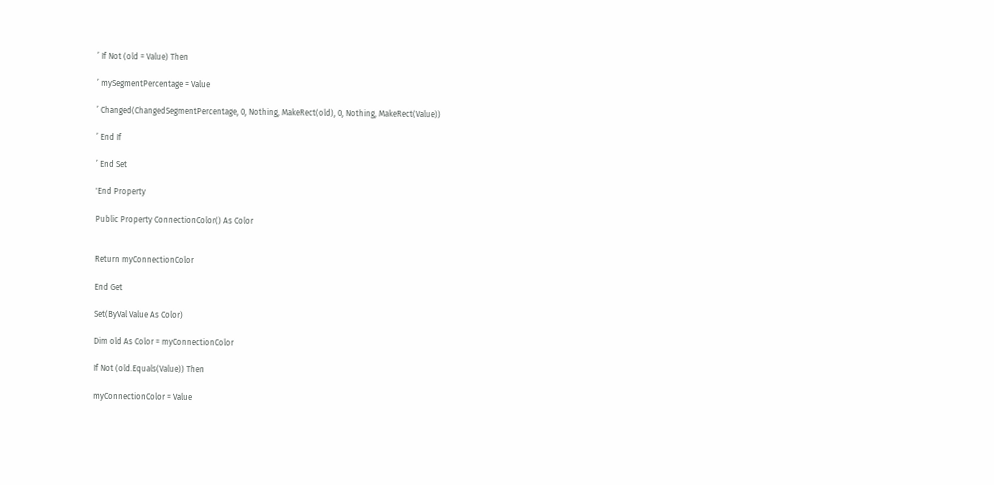’ If Not (old = Value) Then

’ mySegmentPercentage = Value

’ Changed(ChangedSegmentPercentage, 0, Nothing, MakeRect(old), 0, Nothing, MakeRect(Value))

’ End If

’ End Set

'End Property

Public Property ConnectionColor() As Color


Return myConnectionColor

End Get

Set(ByVal Value As Color)

Dim old As Color = myConnectionColor

If Not (old.Equals(Value)) Then

myConnectionColor = Value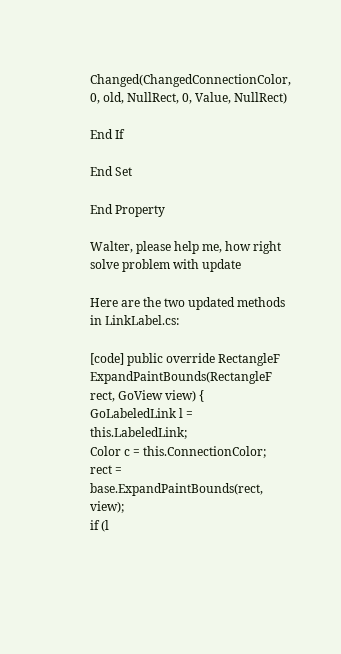Changed(ChangedConnectionColor, 0, old, NullRect, 0, Value, NullRect)

End If

End Set

End Property

Walter, please help me, how right solve problem with update

Here are the two updated methods in LinkLabel.cs:

[code] public override RectangleF ExpandPaintBounds(RectangleF rect, GoView view) {
GoLabeledLink l = this.LabeledLink;
Color c = this.ConnectionColor;
rect = base.ExpandPaintBounds(rect, view);
if (l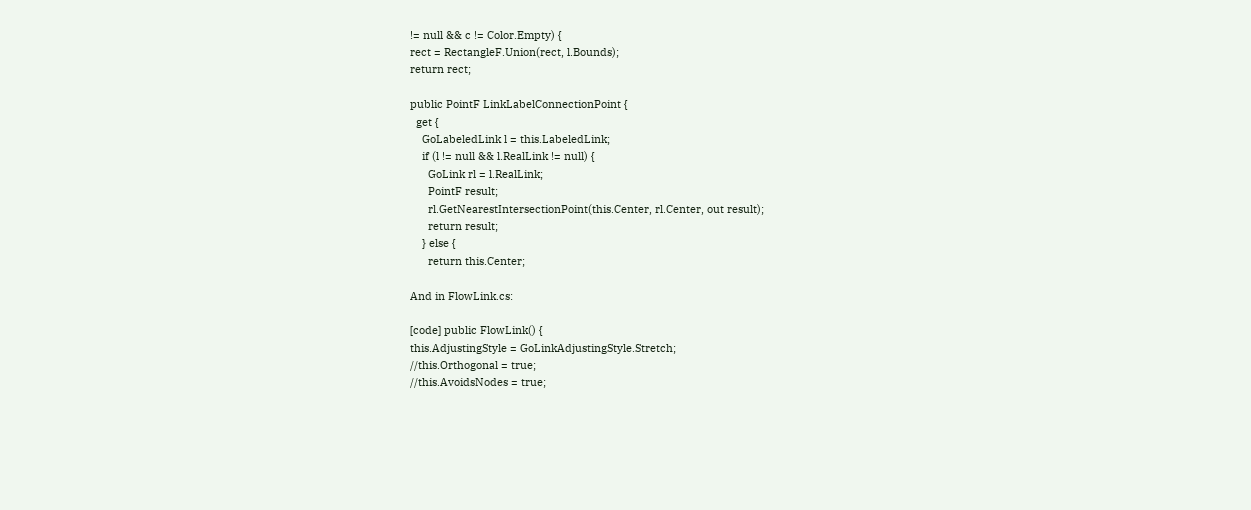!= null && c != Color.Empty) {
rect = RectangleF.Union(rect, l.Bounds);
return rect;

public PointF LinkLabelConnectionPoint {
  get {
    GoLabeledLink l = this.LabeledLink;
    if (l != null && l.RealLink != null) {
      GoLink rl = l.RealLink;
      PointF result;
      rl.GetNearestIntersectionPoint(this.Center, rl.Center, out result);
      return result;
    } else {
      return this.Center;

And in FlowLink.cs:

[code] public FlowLink() {
this.AdjustingStyle = GoLinkAdjustingStyle.Stretch;
//this.Orthogonal = true;
//this.AvoidsNodes = true;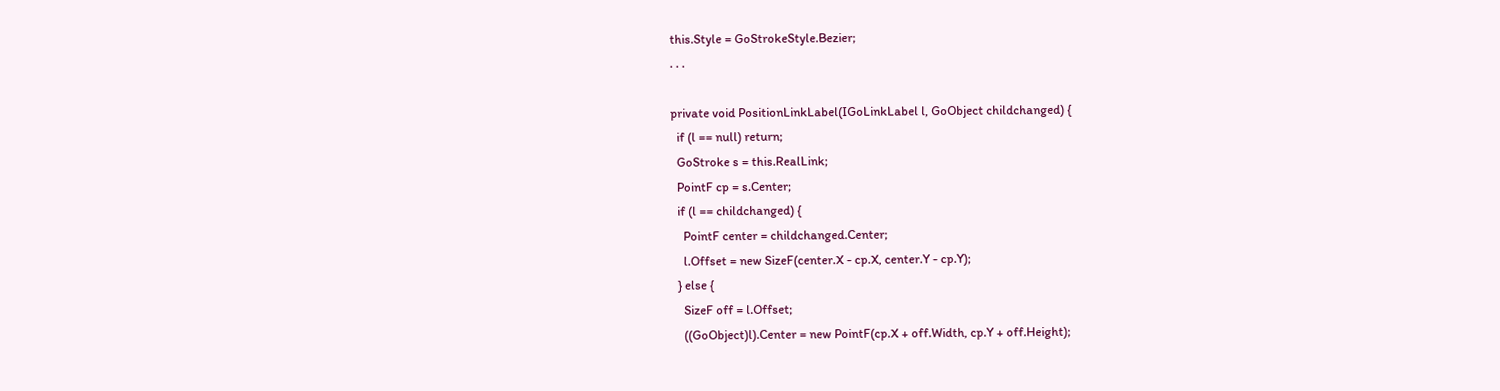this.Style = GoStrokeStyle.Bezier;
. . .

private void PositionLinkLabel(IGoLinkLabel l, GoObject childchanged) {
  if (l == null) return;
  GoStroke s = this.RealLink;
  PointF cp = s.Center;
  if (l == childchanged) {
    PointF center = childchanged.Center;
    l.Offset = new SizeF(center.X - cp.X, center.Y - cp.Y);
  } else {
    SizeF off = l.Offset;
    ((GoObject)l).Center = new PointF(cp.X + off.Width, cp.Y + off.Height);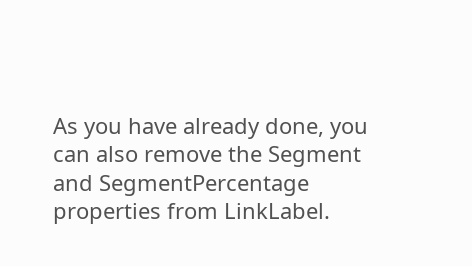As you have already done, you can also remove the Segment and SegmentPercentage properties from LinkLabel.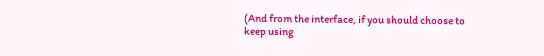(And from the interface, if you should choose to keep using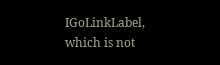IGoLinkLabel, which is not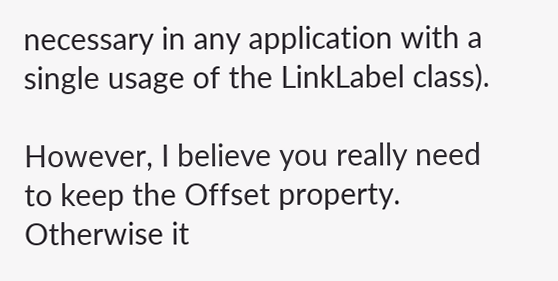necessary in any application with a single usage of the LinkLabel class).

However, I believe you really need to keep the Offset property. Otherwise it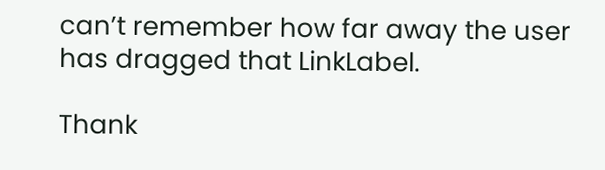can’t remember how far away the user has dragged that LinkLabel.

Thank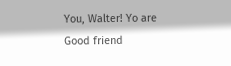You, Walter! Yo are Good friend